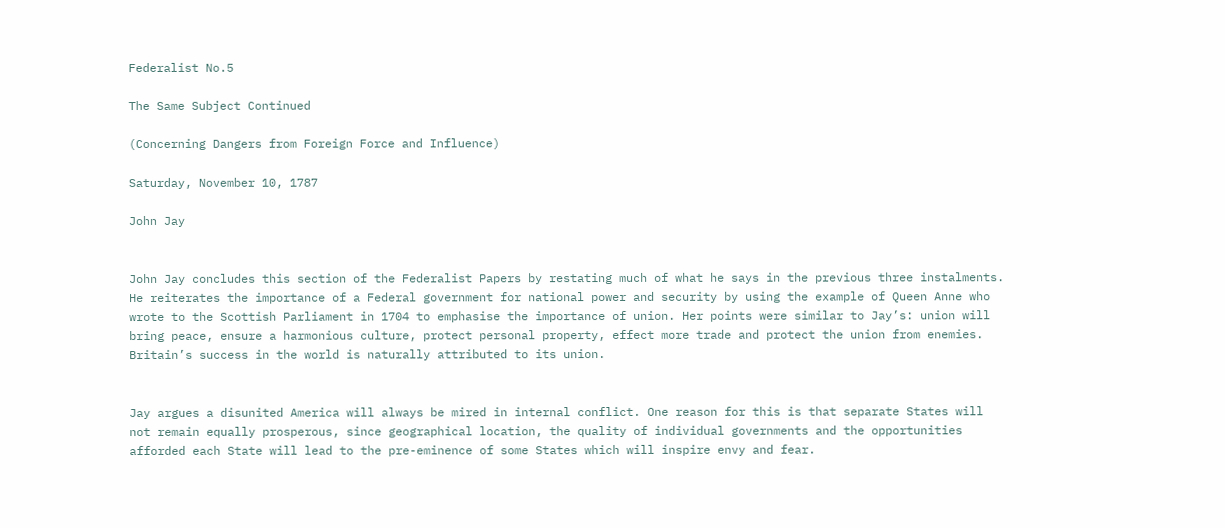Federalist No.5

The Same Subject Continued

(Concerning Dangers from Foreign Force and Influence)

Saturday, November 10, 1787

John Jay


John Jay concludes this section of the Federalist Papers by restating much of what he says in the previous three instalments. He reiterates the importance of a Federal government for national power and security by using the example of Queen Anne who wrote to the Scottish Parliament in 1704 to emphasise the importance of union. Her points were similar to Jay’s: union will bring peace, ensure a harmonious culture, protect personal property, effect more trade and protect the union from enemies. Britain’s success in the world is naturally attributed to its union.


Jay argues a disunited America will always be mired in internal conflict. One reason for this is that separate States will not remain equally prosperous, since geographical location, the quality of individual governments and the opportunities afforded each State will lead to the pre-eminence of some States which will inspire envy and fear.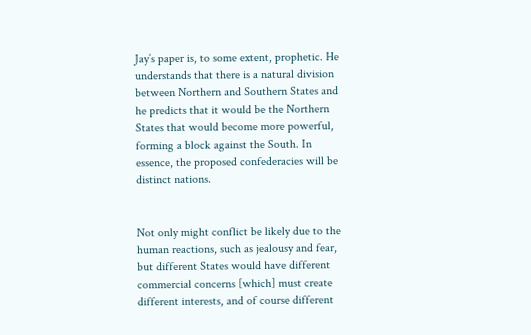Jay’s paper is, to some extent, prophetic. He understands that there is a natural division between Northern and Southern States and he predicts that it would be the Northern States that would become more powerful, forming a block against the South. In essence, the proposed confederacies will be distinct nations.


Not only might conflict be likely due to the human reactions, such as jealousy and fear, but different States would have different commercial concerns [which] must create different interests, and of course different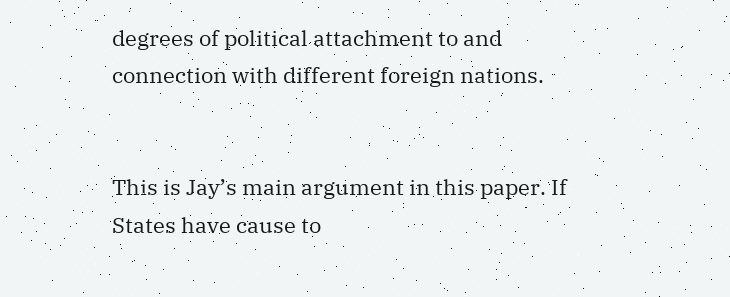degrees of political attachment to and connection with different foreign nations.


This is Jay’s main argument in this paper. If States have cause to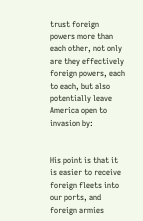trust foreign powers more than each other, not only are they effectively foreign powers, each to each, but also potentially leave America open to invasion by:


His point is that it is easier to receive foreign fleets into our ports, and foreign armies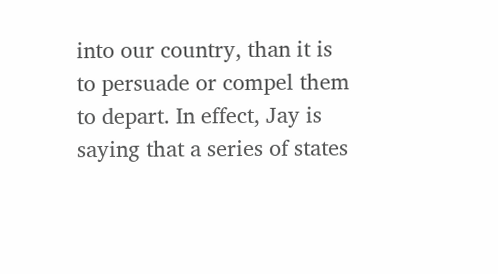into our country, than it is to persuade or compel them to depart. In effect, Jay is saying that a series of states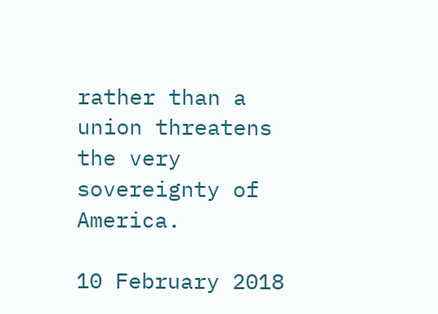rather than a union threatens the very sovereignty of America.

10 February 2018